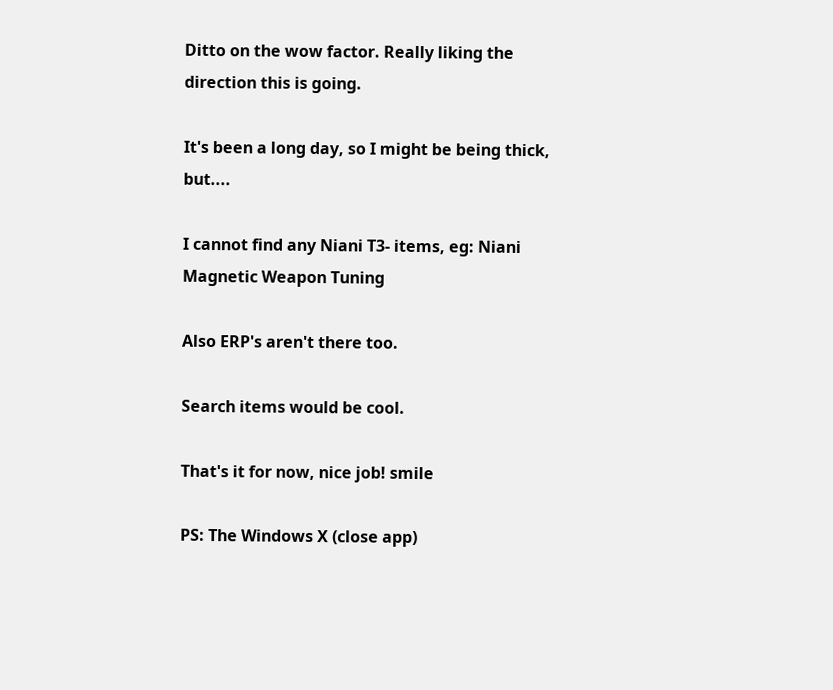Ditto on the wow factor. Really liking the direction this is going.

It's been a long day, so I might be being thick, but....

I cannot find any Niani T3- items, eg: Niani Magnetic Weapon Tuning

Also ERP's aren't there too.

Search items would be cool.

That's it for now, nice job! smile

PS: The Windows X (close app)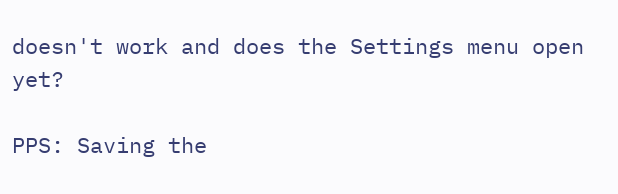doesn't work and does the Settings menu open yet?

PPS: Saving the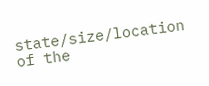state/size/location of the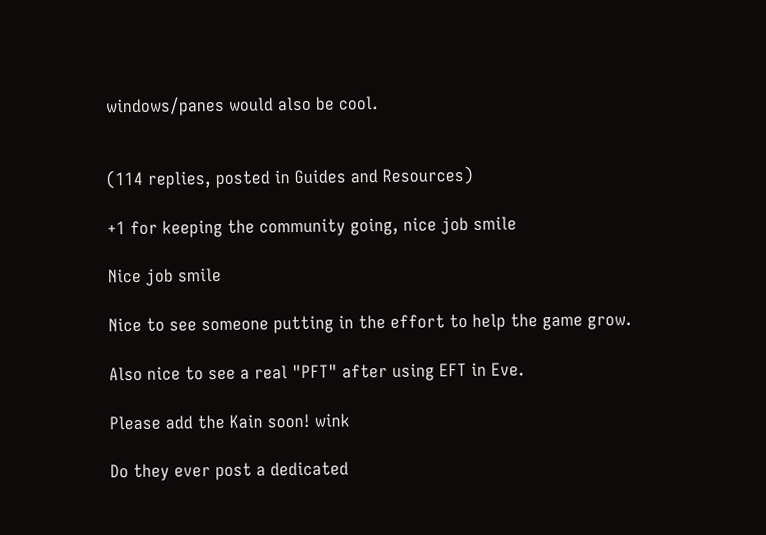windows/panes would also be cool.


(114 replies, posted in Guides and Resources)

+1 for keeping the community going, nice job smile

Nice job smile

Nice to see someone putting in the effort to help the game grow.

Also nice to see a real "PFT" after using EFT in Eve.

Please add the Kain soon! wink

Do they ever post a dedicated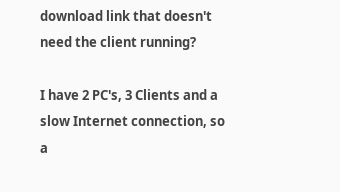download link that doesn't need the client running?

I have 2 PC's, 3 Clients and a slow Internet connection, so a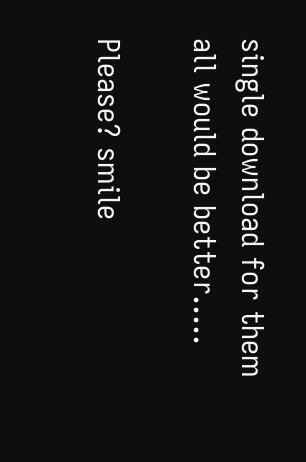single download for them all would be better.....

Please? smile